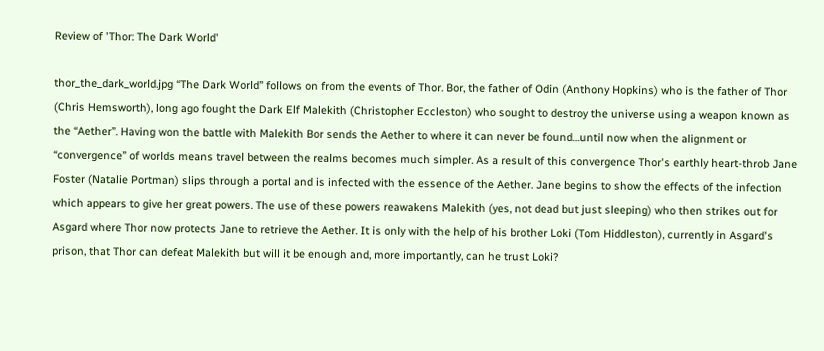Review of 'Thor: The Dark World'

thor_the_dark_world.jpg “The Dark World” follows on from the events of Thor. Bor, the father of Odin (Anthony Hopkins) who is the father of Thor (Chris Hemsworth), long ago fought the Dark Elf Malekith (Christopher Eccleston) who sought to destroy the universe using a weapon known as the “Aether”. Having won the battle with Malekith Bor sends the Aether to where it can never be found…until now when the alignment or “convergence” of worlds means travel between the realms becomes much simpler. As a result of this convergence Thor's earthly heart-throb Jane Foster (Natalie Portman) slips through a portal and is infected with the essence of the Aether. Jane begins to show the effects of the infection which appears to give her great powers. The use of these powers reawakens Malekith (yes, not dead but just sleeping) who then strikes out for Asgard where Thor now protects Jane to retrieve the Aether. It is only with the help of his brother Loki (Tom Hiddleston), currently in Asgard's prison, that Thor can defeat Malekith but will it be enough and, more importantly, can he trust Loki?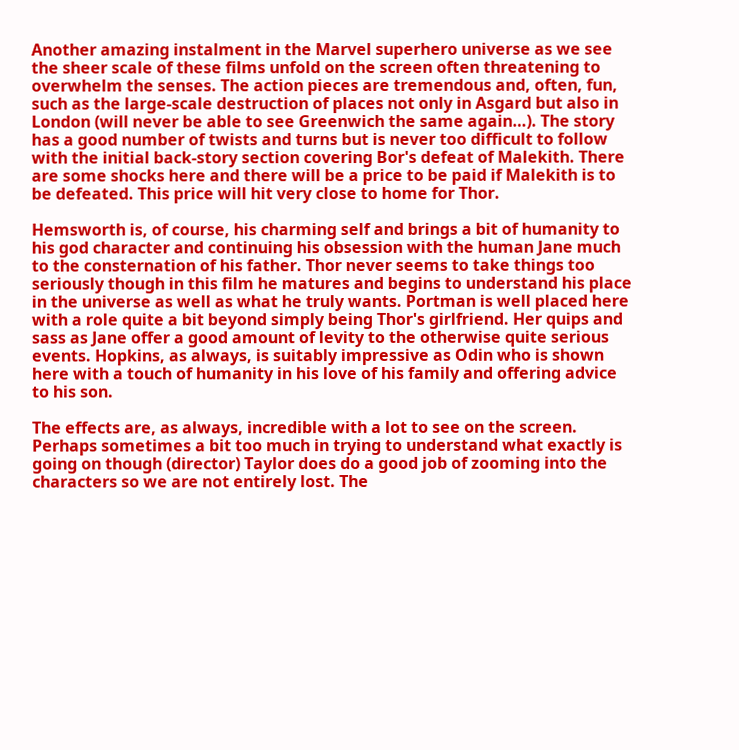Another amazing instalment in the Marvel superhero universe as we see the sheer scale of these films unfold on the screen often threatening to overwhelm the senses. The action pieces are tremendous and, often, fun, such as the large-scale destruction of places not only in Asgard but also in London (will never be able to see Greenwich the same again…). The story has a good number of twists and turns but is never too difficult to follow with the initial back-story section covering Bor's defeat of Malekith. There are some shocks here and there will be a price to be paid if Malekith is to be defeated. This price will hit very close to home for Thor.

Hemsworth is, of course, his charming self and brings a bit of humanity to his god character and continuing his obsession with the human Jane much to the consternation of his father. Thor never seems to take things too seriously though in this film he matures and begins to understand his place in the universe as well as what he truly wants. Portman is well placed here with a role quite a bit beyond simply being Thor's girlfriend. Her quips and sass as Jane offer a good amount of levity to the otherwise quite serious events. Hopkins, as always, is suitably impressive as Odin who is shown here with a touch of humanity in his love of his family and offering advice to his son.

The effects are, as always, incredible with a lot to see on the screen. Perhaps sometimes a bit too much in trying to understand what exactly is going on though (director) Taylor does do a good job of zooming into the characters so we are not entirely lost. The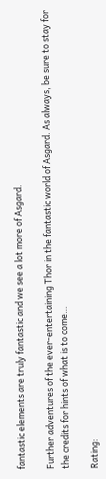fantastic elements are truly fantastic and we see a lot more of Asgard.

Further adventures of the ever-entertaining Thor in the fantastic world of Asgard. As always, be sure to stay for the credits for hints of what is to come…

Rating: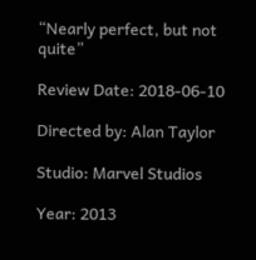“Nearly perfect, but not quite”

Review Date: 2018-06-10

Directed by: Alan Taylor

Studio: Marvel Studios

Year: 2013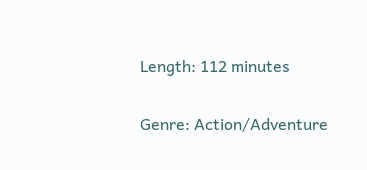Length: 112 minutes

Genre: Action/Adventure